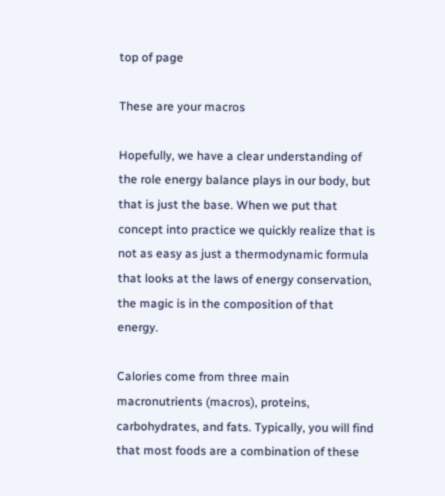top of page

These are your macros

Hopefully, we have a clear understanding of the role energy balance plays in our body, but that is just the base. When we put that concept into practice we quickly realize that is not as easy as just a thermodynamic formula that looks at the laws of energy conservation, the magic is in the composition of that energy.

Calories come from three main macronutrients (macros), proteins, carbohydrates, and fats. Typically, you will find that most foods are a combination of these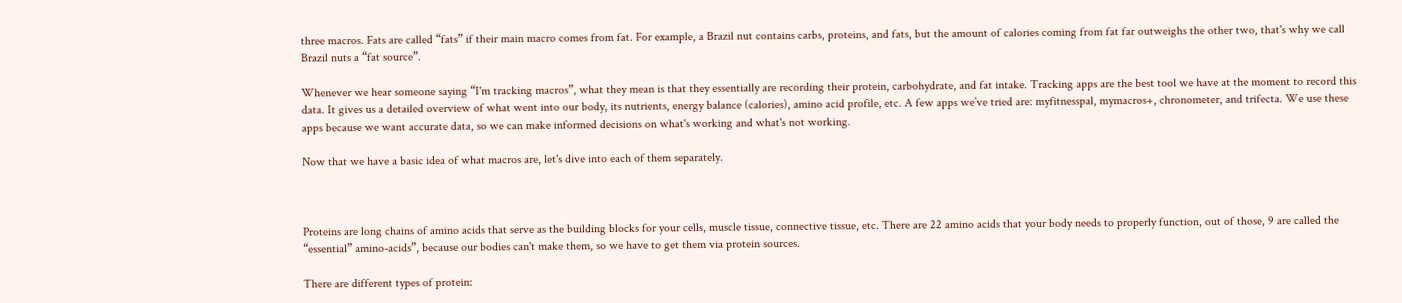three macros. Fats are called “fats” if their main macro comes from fat. For example, a Brazil nut contains carbs, proteins, and fats, but the amount of calories coming from fat far outweighs the other two, that's why we call Brazil nuts a “fat source”.

Whenever we hear someone saying “I'm tracking macros”, what they mean is that they essentially are recording their protein, carbohydrate, and fat intake. Tracking apps are the best tool we have at the moment to record this data. It gives us a detailed overview of what went into our body, its nutrients, energy balance (calories), amino acid profile, etc. A few apps we’ve tried are: myfitnesspal, mymacros+, chronometer, and trifecta. We use these apps because we want accurate data, so we can make informed decisions on what's working and what's not working.

Now that we have a basic idea of what macros are, let's dive into each of them separately.



Proteins are long chains of amino acids that serve as the building blocks for your cells, muscle tissue, connective tissue, etc. There are 22 amino acids that your body needs to properly function, out of those, 9 are called the “essential” amino-acids”, because our bodies can't make them, so we have to get them via protein sources.

There are different types of protein: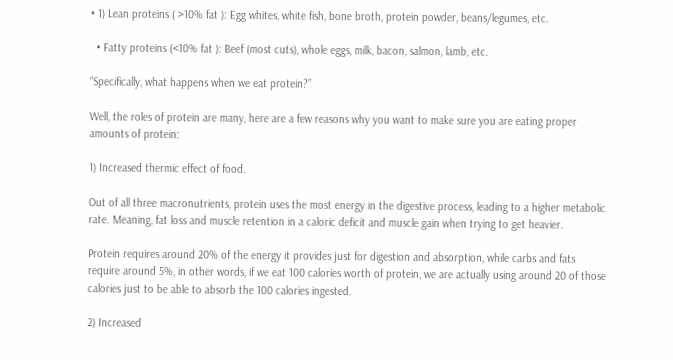• 1) Lean proteins ( >10% fat ): Egg whites, white fish, bone broth, protein powder, beans/legumes, etc.

  • Fatty proteins (<10% fat ): Beef (most cuts), whole eggs, milk, bacon, salmon, lamb, etc.

“Specifically, what happens when we eat protein?”

Well, the roles of protein are many, here are a few reasons why you want to make sure you are eating proper amounts of protein:

1) Increased thermic effect of food.

Out of all three macronutrients, protein uses the most energy in the digestive process, leading to a higher metabolic rate. Meaning, fat loss and muscle retention in a caloric deficit and muscle gain when trying to get heavier.

Protein requires around 20% of the energy it provides just for digestion and absorption, while carbs and fats require around 5%, in other words, if we eat 100 calories worth of protein, we are actually using around 20 of those calories just to be able to absorb the 100 calories ingested.

2) Increased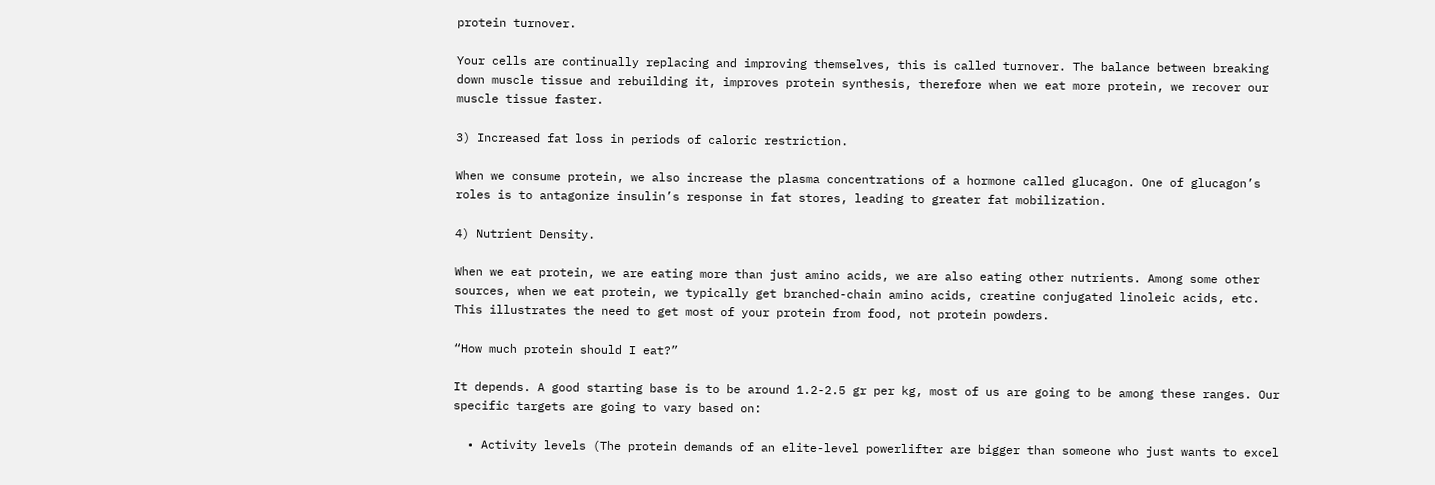protein turnover.

Your cells are continually replacing and improving themselves, this is called turnover. The balance between breaking down muscle tissue and rebuilding it, improves protein synthesis, therefore when we eat more protein, we recover our muscle tissue faster.

3) Increased fat loss in periods of caloric restriction.

When we consume protein, we also increase the plasma concentrations of a hormone called glucagon. One of glucagon’s roles is to antagonize insulin’s response in fat stores, leading to greater fat mobilization.

4) Nutrient Density.

When we eat protein, we are eating more than just amino acids, we are also eating other nutrients. Among some other sources, when we eat protein, we typically get branched-chain amino acids, creatine conjugated linoleic acids, etc. This illustrates the need to get most of your protein from food, not protein powders.

“How much protein should I eat?”

It depends. A good starting base is to be around 1.2-2.5 gr per kg, most of us are going to be among these ranges. Our specific targets are going to vary based on:

  • Activity levels (The protein demands of an elite-level powerlifter are bigger than someone who just wants to excel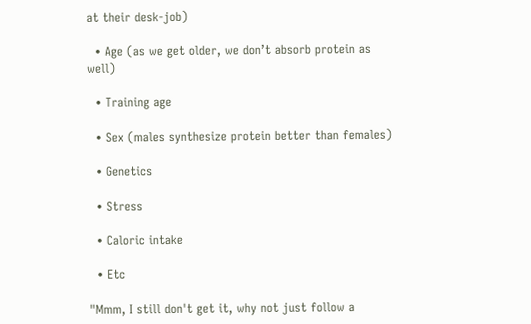at their desk-job)

  • Age (as we get older, we don’t absorb protein as well)

  • Training age

  • Sex (males synthesize protein better than females)

  • Genetics

  • Stress

  • Caloric intake

  • Etc

"Mmm, I still don't get it, why not just follow a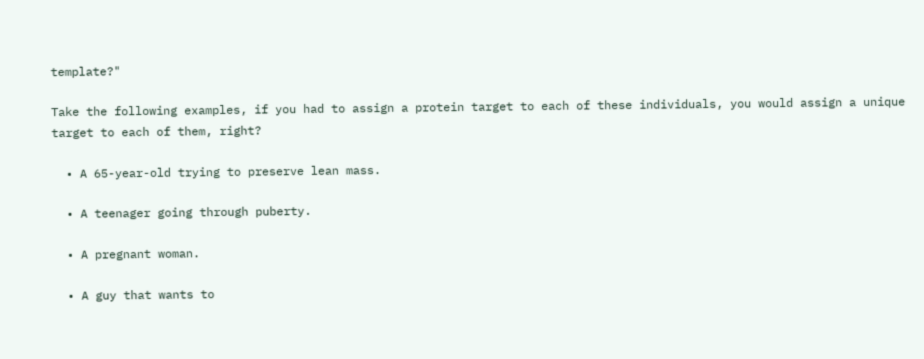template?"

Take the following examples, if you had to assign a protein target to each of these individuals, you would assign a unique target to each of them, right?

  • A 65-year-old trying to preserve lean mass.

  • A teenager going through puberty.

  • A pregnant woman.

  • A guy that wants to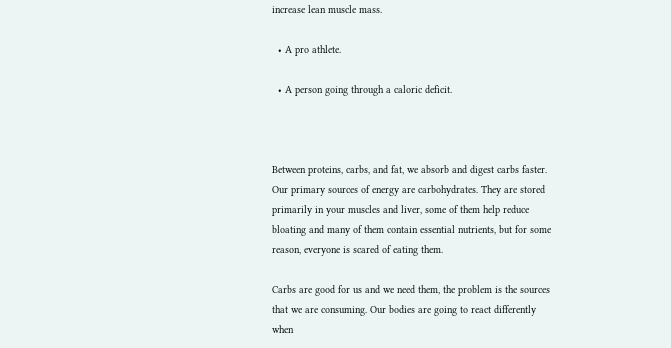increase lean muscle mass.

  • A pro athlete.

  • A person going through a caloric deficit.



Between proteins, carbs, and fat, we absorb and digest carbs faster. Our primary sources of energy are carbohydrates. They are stored primarily in your muscles and liver, some of them help reduce bloating and many of them contain essential nutrients, but for some reason, everyone is scared of eating them.

Carbs are good for us and we need them, the problem is the sources that we are consuming. Our bodies are going to react differently when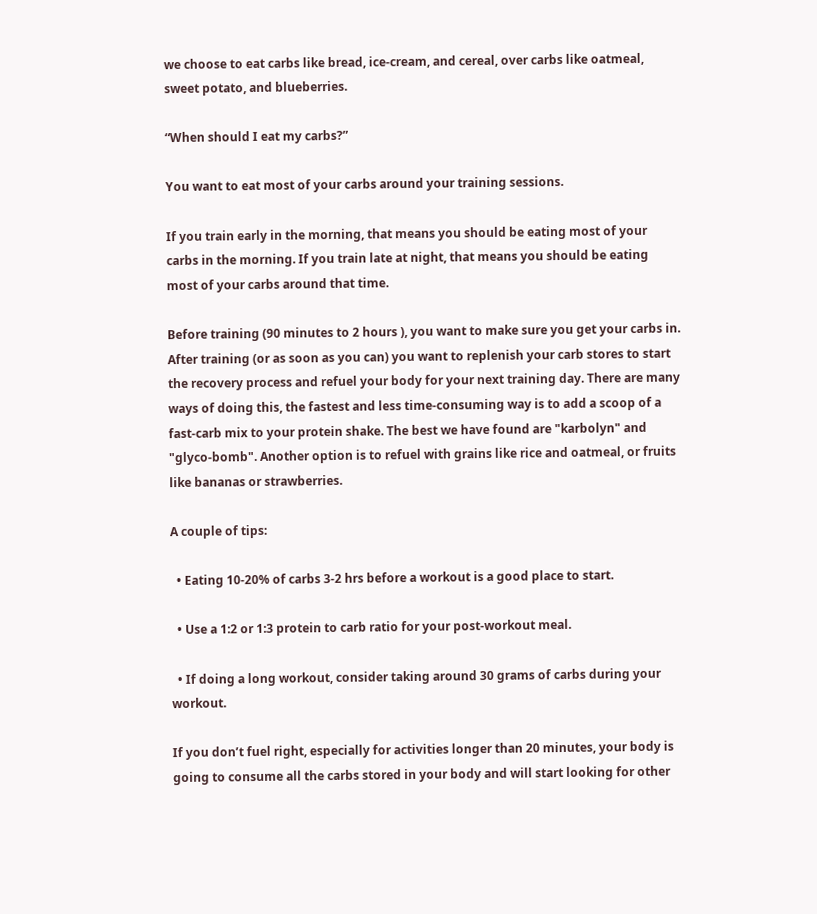we choose to eat carbs like bread, ice-cream, and cereal, over carbs like oatmeal, sweet potato, and blueberries.

“When should I eat my carbs?”

You want to eat most of your carbs around your training sessions.

If you train early in the morning, that means you should be eating most of your carbs in the morning. If you train late at night, that means you should be eating most of your carbs around that time.

Before training (90 minutes to 2 hours ), you want to make sure you get your carbs in. After training (or as soon as you can) you want to replenish your carb stores to start the recovery process and refuel your body for your next training day. There are many ways of doing this, the fastest and less time-consuming way is to add a scoop of a fast-carb mix to your protein shake. The best we have found are "karbolyn" and "glyco-bomb". Another option is to refuel with grains like rice and oatmeal, or fruits like bananas or strawberries.

A couple of tips:

  • Eating 10-20% of carbs 3-2 hrs before a workout is a good place to start.

  • Use a 1:2 or 1:3 protein to carb ratio for your post-workout meal.

  • If doing a long workout, consider taking around 30 grams of carbs during your workout.

If you don’t fuel right, especially for activities longer than 20 minutes, your body is going to consume all the carbs stored in your body and will start looking for other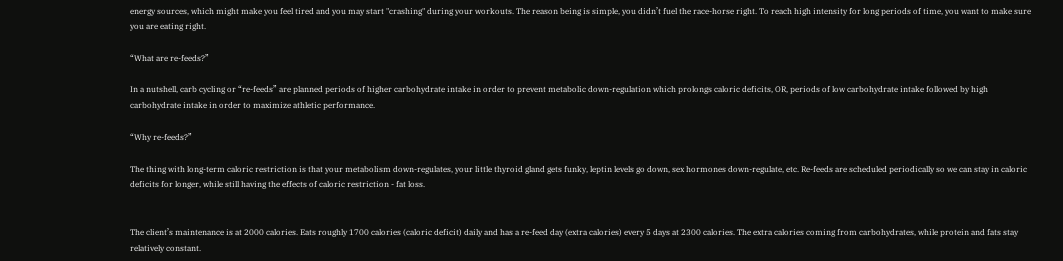energy sources, which might make you feel tired and you may start "crashing" during your workouts. The reason being is simple, you didn’t fuel the race-horse right. To reach high intensity for long periods of time, you want to make sure you are eating right.

“What are re-feeds?”

In a nutshell, carb cycling or “re-feeds” are planned periods of higher carbohydrate intake in order to prevent metabolic down-regulation which prolongs caloric deficits, OR, periods of low carbohydrate intake followed by high carbohydrate intake in order to maximize athletic performance.

“Why re-feeds?”

The thing with long-term caloric restriction is that your metabolism down-regulates, your little thyroid gland gets funky, leptin levels go down, sex hormones down-regulate, etc. Re-feeds are scheduled periodically so we can stay in caloric deficits for longer, while still having the effects of caloric restriction - fat loss.


The client’s maintenance is at 2000 calories. Eats roughly 1700 calories (caloric deficit) daily and has a re-feed day (extra calories) every 5 days at 2300 calories. The extra calories coming from carbohydrates, while protein and fats stay relatively constant.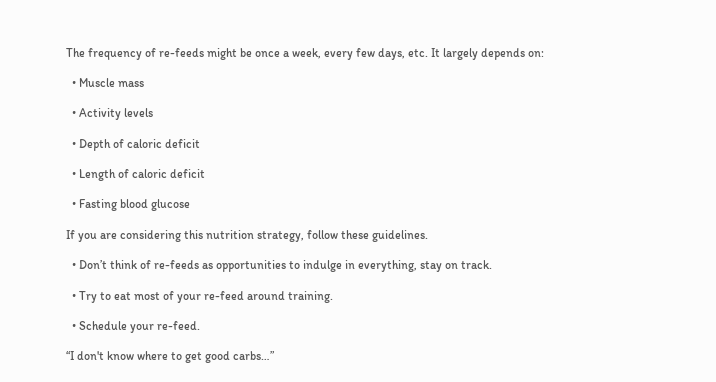The frequency of re-feeds might be once a week, every few days, etc. It largely depends on:

  • Muscle mass

  • Activity levels

  • Depth of caloric deficit

  • Length of caloric deficit

  • Fasting blood glucose

If you are considering this nutrition strategy, follow these guidelines.

  • Don’t think of re-feeds as opportunities to indulge in everything, stay on track.

  • Try to eat most of your re-feed around training.

  • Schedule your re-feed.

“I don't know where to get good carbs…”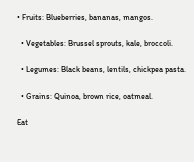• Fruits: Blueberries, bananas, mangos.

  • Vegetables: Brussel sprouts, kale, broccoli.

  • Legumes: Black beans, lentils, chickpea pasta.

  • Grains: Quinoa, brown rice, oatmeal.

Eat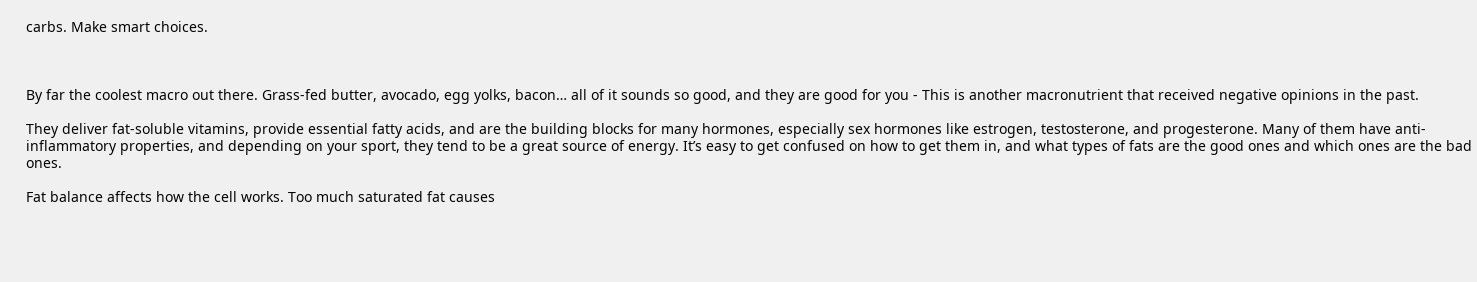carbs. Make smart choices.



By far the coolest macro out there. Grass-fed butter, avocado, egg yolks, bacon… all of it sounds so good, and they are good for you - This is another macronutrient that received negative opinions in the past.

They deliver fat-soluble vitamins, provide essential fatty acids, and are the building blocks for many hormones, especially sex hormones like estrogen, testosterone, and progesterone. Many of them have anti-inflammatory properties, and depending on your sport, they tend to be a great source of energy. It’s easy to get confused on how to get them in, and what types of fats are the good ones and which ones are the bad ones.

Fat balance affects how the cell works. Too much saturated fat causes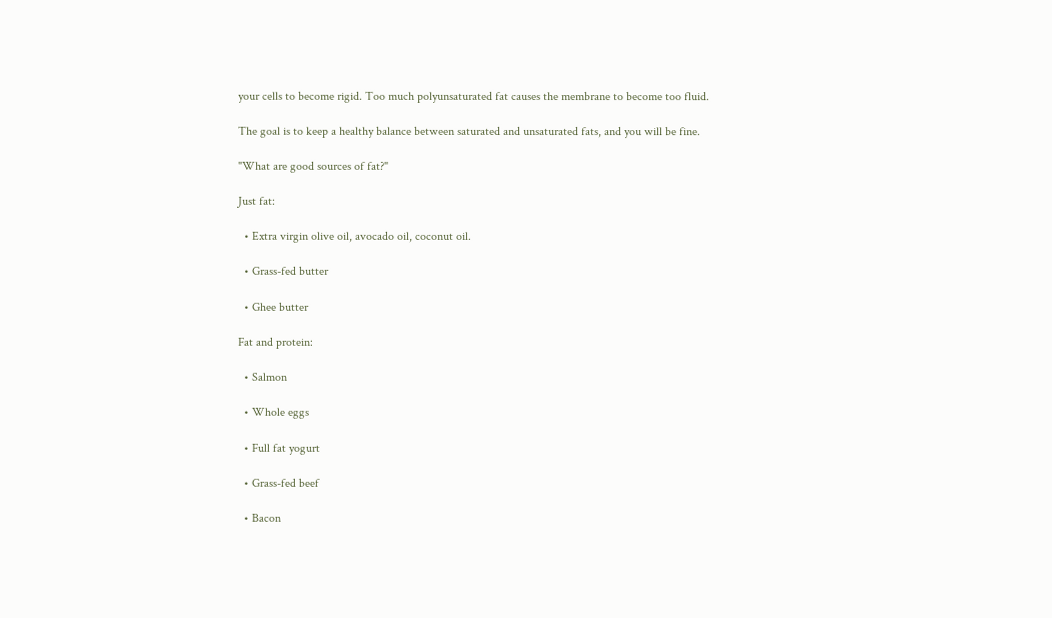your cells to become rigid. Too much polyunsaturated fat causes the membrane to become too fluid.

The goal is to keep a healthy balance between saturated and unsaturated fats, and you will be fine.

"What are good sources of fat?"

Just fat:

  • Extra virgin olive oil, avocado oil, coconut oil.

  • Grass-fed butter

  • Ghee butter

Fat and protein:

  • Salmon

  • Whole eggs

  • Full fat yogurt

  • Grass-fed beef

  • Bacon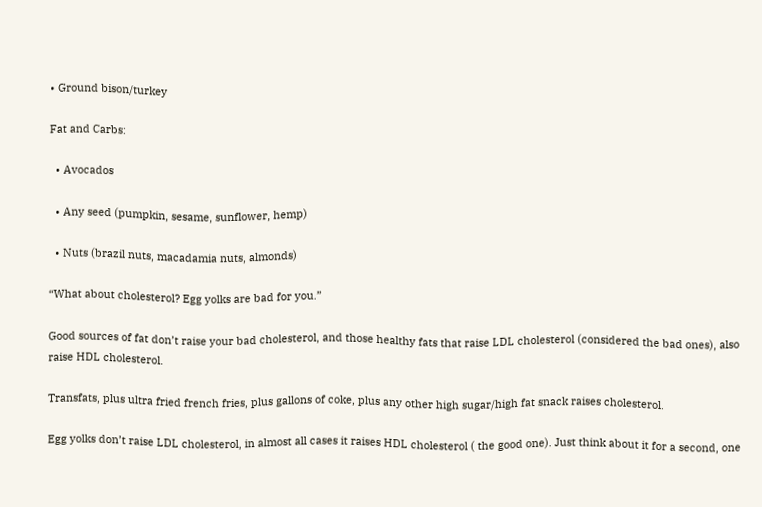• Ground bison/turkey

Fat and Carbs:

  • Avocados

  • Any seed (pumpkin, sesame, sunflower, hemp)

  • Nuts (brazil nuts, macadamia nuts, almonds)

“What about cholesterol? Egg yolks are bad for you.”

Good sources of fat don’t raise your bad cholesterol, and those healthy fats that raise LDL cholesterol (considered the bad ones), also raise HDL cholesterol.

Transfats, plus ultra fried french fries, plus gallons of coke, plus any other high sugar/high fat snack raises cholesterol.

Egg yolks don’t raise LDL cholesterol, in almost all cases it raises HDL cholesterol ( the good one). Just think about it for a second, one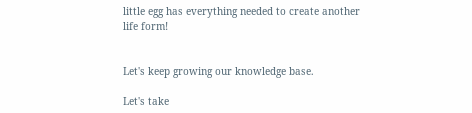little egg has everything needed to create another life form!


Let's keep growing our knowledge base.

Let's take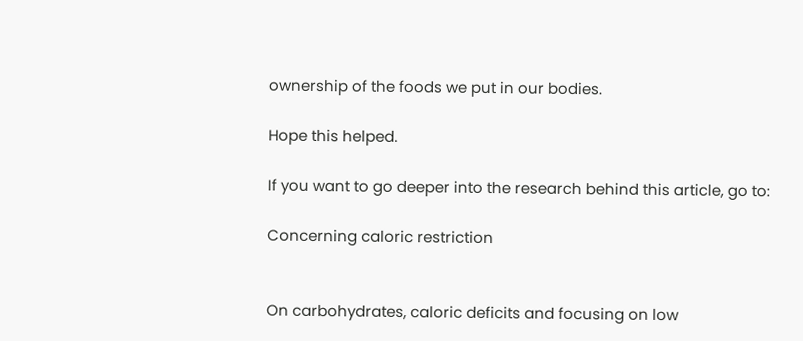ownership of the foods we put in our bodies.

Hope this helped.

If you want to go deeper into the research behind this article, go to:

Concerning caloric restriction


On carbohydrates, caloric deficits and focusing on low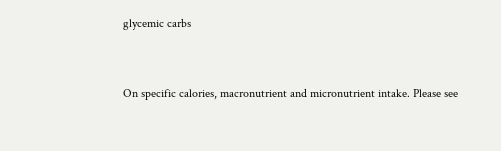glycemic carbs


On specific calories, macronutrient and micronutrient intake. Please see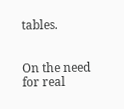tables.


On the need for real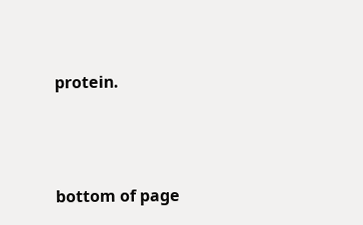protein.




bottom of page